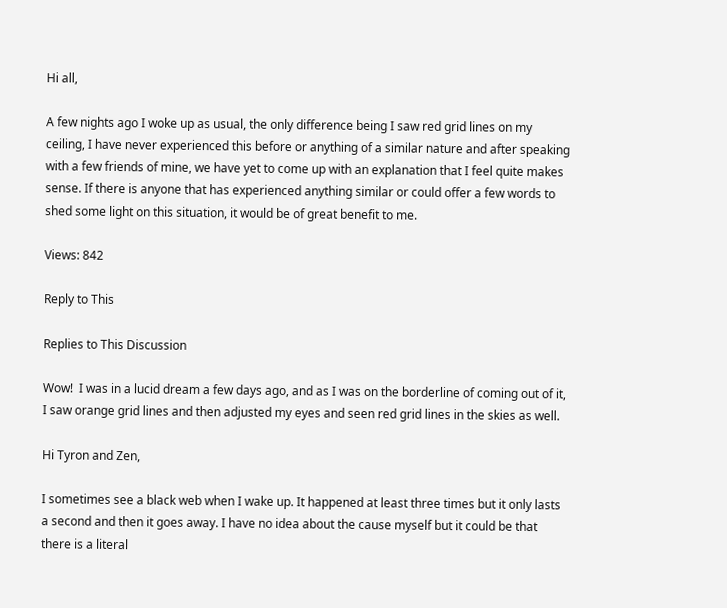Hi all,

A few nights ago I woke up as usual, the only difference being I saw red grid lines on my ceiling, I have never experienced this before or anything of a similar nature and after speaking with a few friends of mine, we have yet to come up with an explanation that I feel quite makes sense. If there is anyone that has experienced anything similar or could offer a few words to shed some light on this situation, it would be of great benefit to me.

Views: 842

Reply to This

Replies to This Discussion

Wow!  I was in a lucid dream a few days ago, and as I was on the borderline of coming out of it, I saw orange grid lines and then adjusted my eyes and seen red grid lines in the skies as well.

Hi Tyron and Zen,

I sometimes see a black web when I wake up. It happened at least three times but it only lasts a second and then it goes away. I have no idea about the cause myself but it could be that there is a literal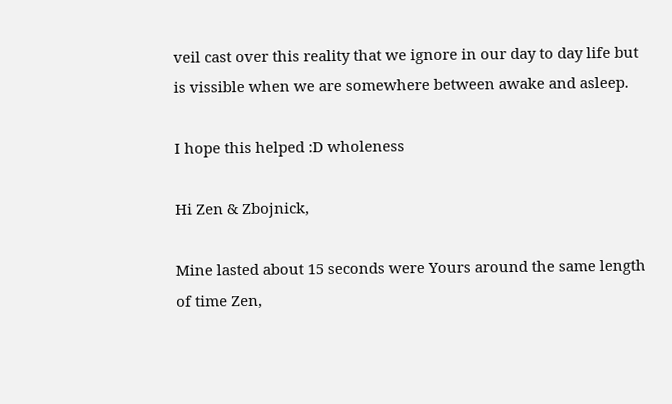veil cast over this reality that we ignore in our day to day life but is vissible when we are somewhere between awake and asleep.

I hope this helped :D wholeness

Hi Zen & Zbojnick,

Mine lasted about 15 seconds were Yours around the same length of time Zen,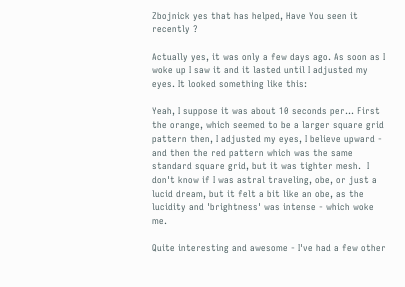Zbojnick yes that has helped, Have You seen it recently ?

Actually yes, it was only a few days ago. As soon as I woke up I saw it and it lasted until I adjusted my eyes. It looked something like this:

Yeah, I suppose it was about 10 seconds per... First the orange, which seemed to be a larger square grid pattern then, I adjusted my eyes, I believe upward - and then the red pattern which was the same standard square grid, but it was tighter mesh.  I don't know if I was astral traveling, obe, or just a lucid dream, but it felt a bit like an obe, as the lucidity and 'brightness' was intense - which woke me.

Quite interesting and awesome - I've had a few other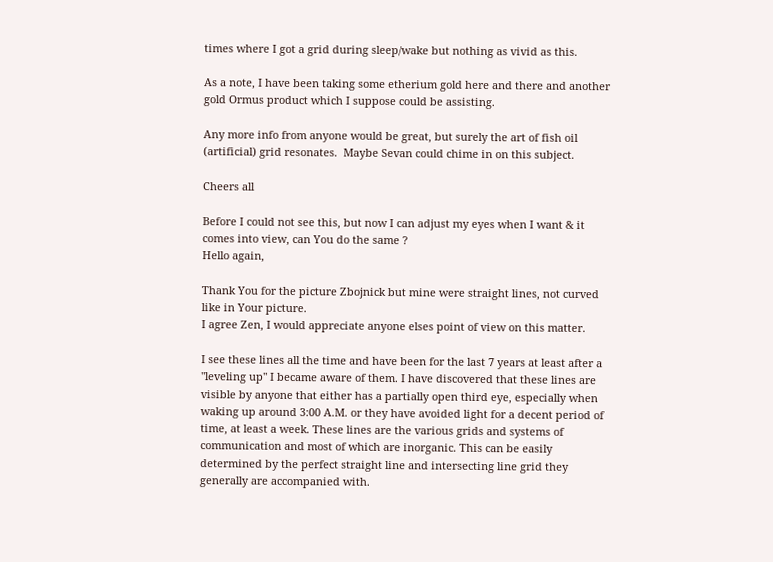times where I got a grid during sleep/wake but nothing as vivid as this.

As a note, I have been taking some etherium gold here and there and another gold Ormus product which I suppose could be assisting.

Any more info from anyone would be great, but surely the art of fish oil (artificial) grid resonates.  Maybe Sevan could chime in on this subject.

Cheers all

Before I could not see this, but now I can adjust my eyes when I want & it comes into view, can You do the same ?
Hello again,

Thank You for the picture Zbojnick but mine were straight lines, not curved like in Your picture.
I agree Zen, I would appreciate anyone elses point of view on this matter.

I see these lines all the time and have been for the last 7 years at least after a "leveling up" I became aware of them. I have discovered that these lines are visible by anyone that either has a partially open third eye, especially when waking up around 3:00 A.M. or they have avoided light for a decent period of time, at least a week. These lines are the various grids and systems of communication and most of which are inorganic. This can be easily determined by the perfect straight line and intersecting line grid they generally are accompanied with.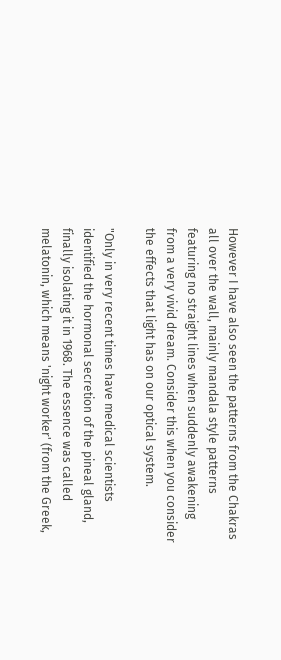However I have also seen the patterns from the Chakras all over the wall, mainly mandala style patterns featuring no straight lines when suddenly awakening from a very vivid dream. Consider this when you consider the effects that light has on our optical system.

"Only in very recent times have medical scientists identified the hormonal secretion of the pineal gland, finally isolating it in 1968. The essence was called melatonin, which means 'night worker' (from the Greek,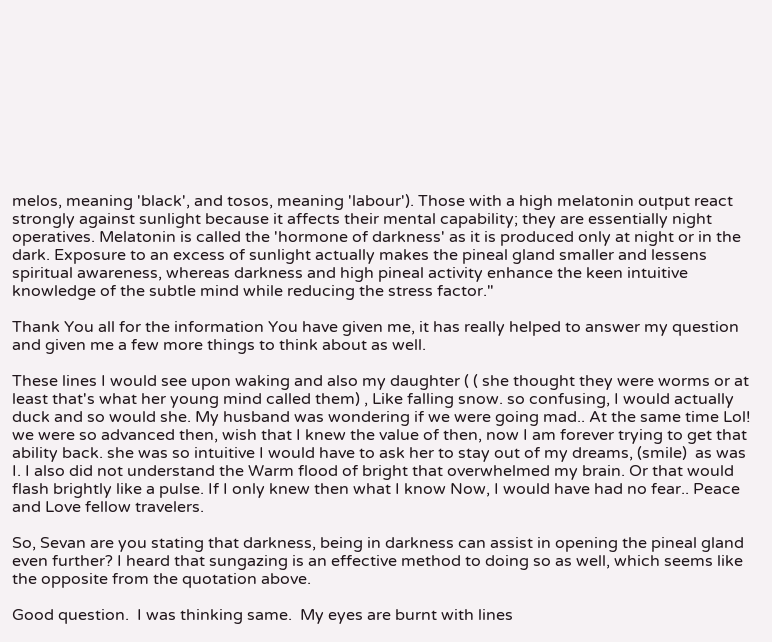melos, meaning 'black', and tosos, meaning 'labour'). Those with a high melatonin output react strongly against sunlight because it affects their mental capability; they are essentially night operatives. Melatonin is called the 'hormone of darkness' as it is produced only at night or in the dark. Exposure to an excess of sunlight actually makes the pineal gland smaller and lessens spiritual awareness, whereas darkness and high pineal activity enhance the keen intuitive knowledge of the subtle mind while reducing the stress factor."

Thank You all for the information You have given me, it has really helped to answer my question and given me a few more things to think about as well.

These lines I would see upon waking and also my daughter ( ( she thought they were worms or at least that's what her young mind called them) , Like falling snow. so confusing, I would actually duck and so would she. My husband was wondering if we were going mad.. At the same time Lol! we were so advanced then, wish that I knew the value of then, now I am forever trying to get that ability back. she was so intuitive I would have to ask her to stay out of my dreams, (smile)  as was I. I also did not understand the Warm flood of bright that overwhelmed my brain. Or that would flash brightly like a pulse. If I only knew then what I know Now, I would have had no fear.. Peace and Love fellow travelers.

So, Sevan are you stating that darkness, being in darkness can assist in opening the pineal gland even further? I heard that sungazing is an effective method to doing so as well, which seems like the opposite from the quotation above.

Good question.  I was thinking same.  My eyes are burnt with lines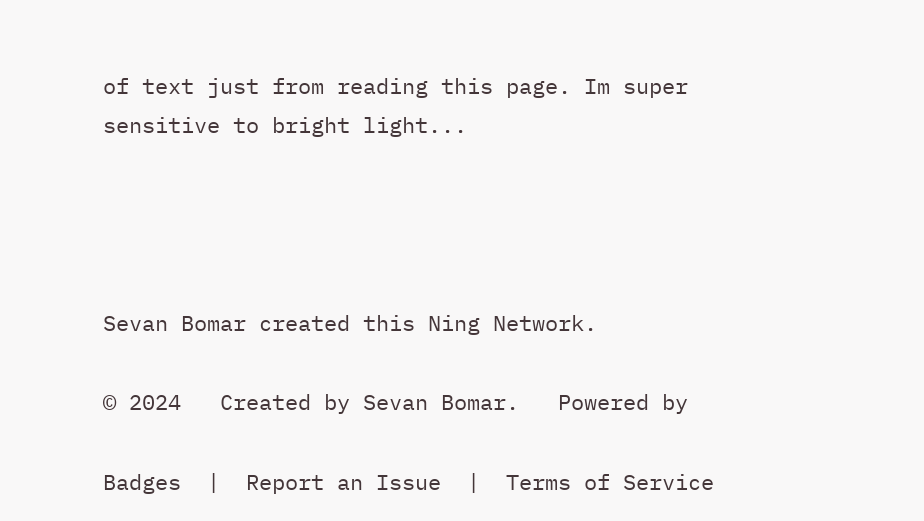of text just from reading this page. Im super sensitive to bright light...




Sevan Bomar created this Ning Network.

© 2024   Created by Sevan Bomar.   Powered by

Badges  |  Report an Issue  |  Terms of Service